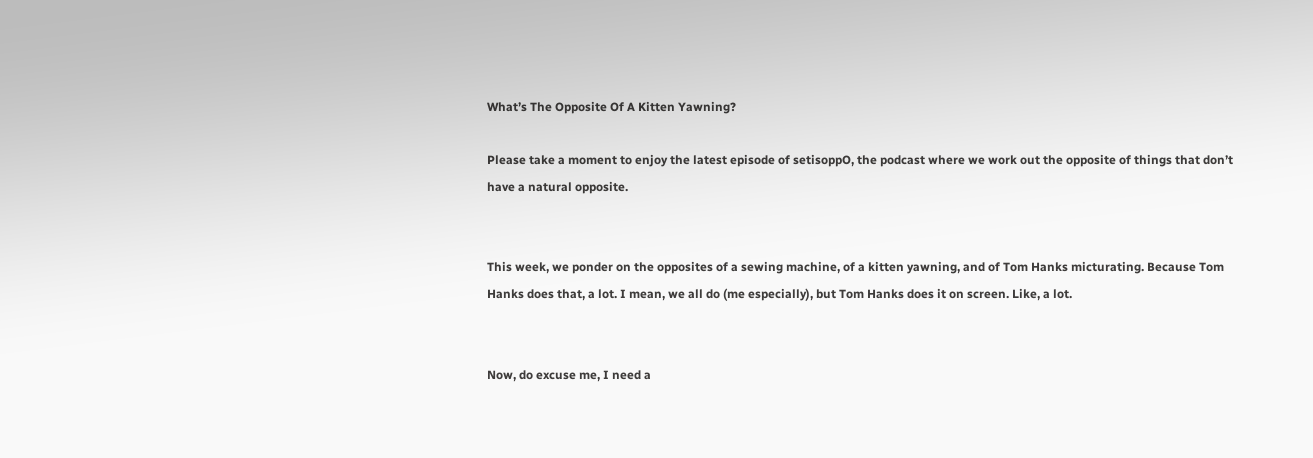What’s The Opposite Of A Kitten Yawning?

Please take a moment to enjoy the latest episode of setisoppO, the podcast where we work out the opposite of things that don’t have a natural opposite.


This week, we ponder on the opposites of a sewing machine, of a kitten yawning, and of Tom Hanks micturating. Because Tom Hanks does that, a lot. I mean, we all do (me especially), but Tom Hanks does it on screen. Like, a lot.


Now, do excuse me, I need a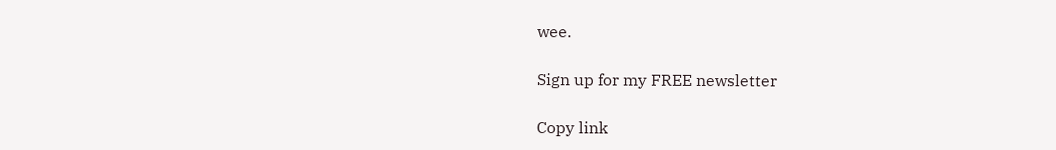wee.

Sign up for my FREE newsletter

Copy link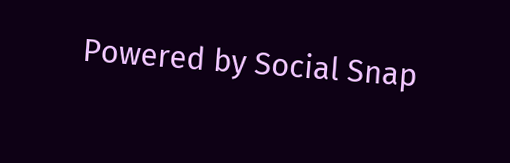Powered by Social Snap